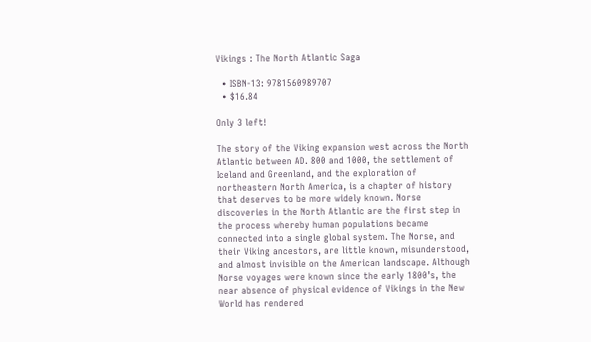Vikings : The North Atlantic Saga

  • ISBN-13: 9781560989707
  • $16.84

Only 3 left!

The story of the Viking expansion west across the North Atlantic between AD. 800 and 1000, the settlement of Iceland and Greenland, and the exploration of northeastern North America, is a chapter of history that deserves to be more widely known. Norse discoveries in the North Atlantic are the first step in the process whereby human populations became connected into a single global system. The Norse, and their Viking ancestors, are little known, misunderstood, and almost invisible on the American landscape. Although Norse voyages were known since the early 1800’s, the near absence of physical evidence of Vikings in the New World has rendered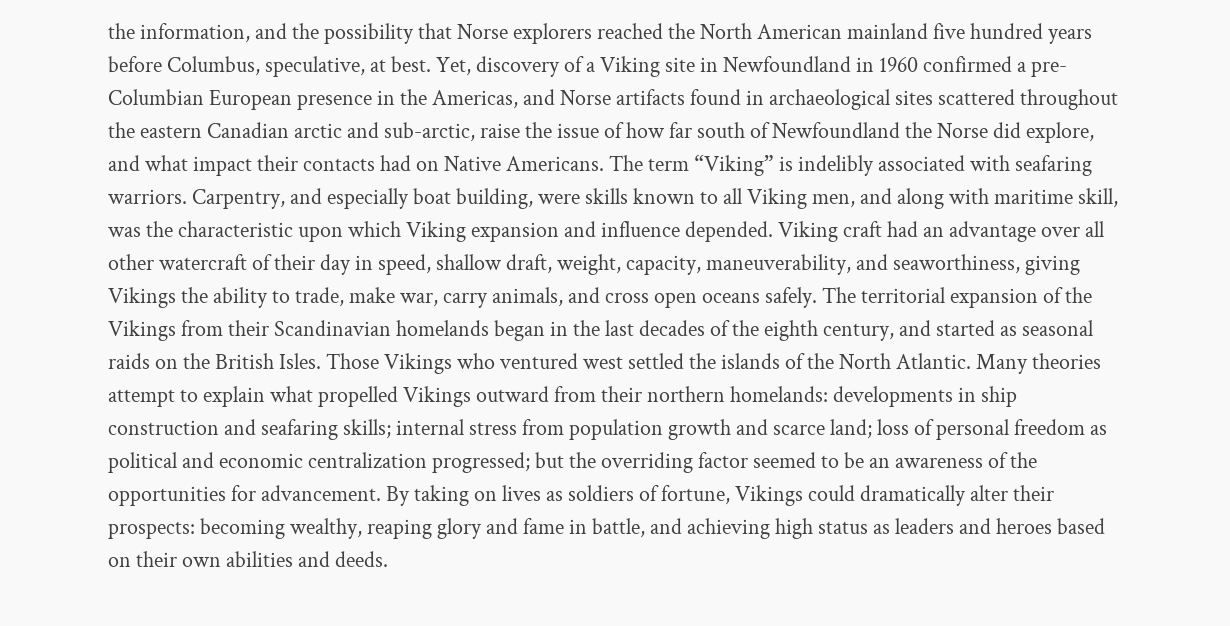the information, and the possibility that Norse explorers reached the North American mainland five hundred years before Columbus, speculative, at best. Yet, discovery of a Viking site in Newfoundland in 1960 confirmed a pre-Columbian European presence in the Americas, and Norse artifacts found in archaeological sites scattered throughout the eastern Canadian arctic and sub-arctic, raise the issue of how far south of Newfoundland the Norse did explore, and what impact their contacts had on Native Americans. The term “Viking” is indelibly associated with seafaring warriors. Carpentry, and especially boat building, were skills known to all Viking men, and along with maritime skill, was the characteristic upon which Viking expansion and influence depended. Viking craft had an advantage over all other watercraft of their day in speed, shallow draft, weight, capacity, maneuverability, and seaworthiness, giving Vikings the ability to trade, make war, carry animals, and cross open oceans safely. The territorial expansion of the Vikings from their Scandinavian homelands began in the last decades of the eighth century, and started as seasonal raids on the British Isles. Those Vikings who ventured west settled the islands of the North Atlantic. Many theories attempt to explain what propelled Vikings outward from their northern homelands: developments in ship construction and seafaring skills; internal stress from population growth and scarce land; loss of personal freedom as political and economic centralization progressed; but the overriding factor seemed to be an awareness of the opportunities for advancement. By taking on lives as soldiers of fortune, Vikings could dramatically alter their prospects: becoming wealthy, reaping glory and fame in battle, and achieving high status as leaders and heroes based on their own abilities and deeds.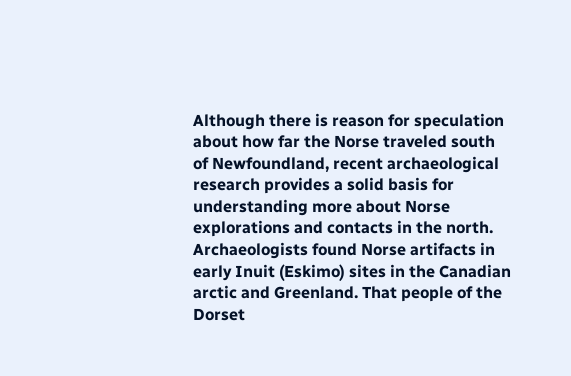Although there is reason for speculation about how far the Norse traveled south of Newfoundland, recent archaeological research provides a solid basis for understanding more about Norse explorations and contacts in the north. Archaeologists found Norse artifacts in early Inuit (Eskimo) sites in the Canadian arctic and Greenland. That people of the Dorset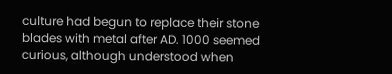culture had begun to replace their stone blades with metal after AD. 1000 seemed curious, although understood when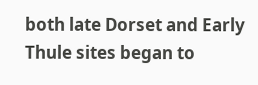both late Dorset and Early Thule sites began to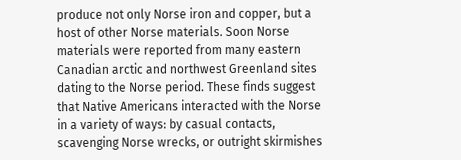produce not only Norse iron and copper, but a host of other Norse materials. Soon Norse materials were reported from many eastern Canadian arctic and northwest Greenland sites dating to the Norse period. These finds suggest that Native Americans interacted with the Norse in a variety of ways: by casual contacts, scavenging Norse wrecks, or outright skirmishes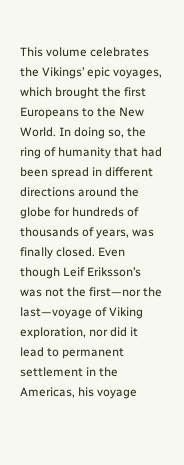This volume celebrates the Vikings’ epic voyages, which brought the first Europeans to the New World. In doing so, the ring of humanity that had been spread in different directions around the globe for hundreds of thousands of years, was finally closed. Even though Leif Eriksson’s was not the first—nor the last—voyage of Viking exploration, nor did it lead to permanent settlement in the Americas, his voyage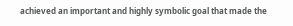achieved an important and highly symbolic goal that made the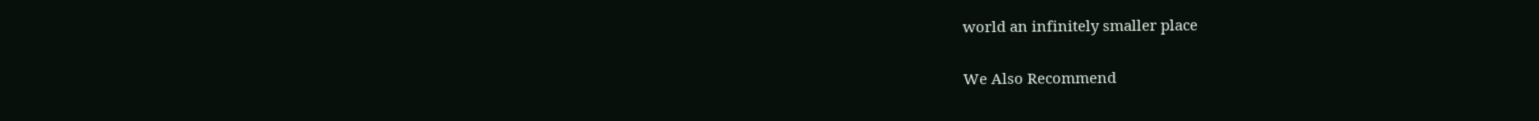world an infinitely smaller place

We Also Recommend